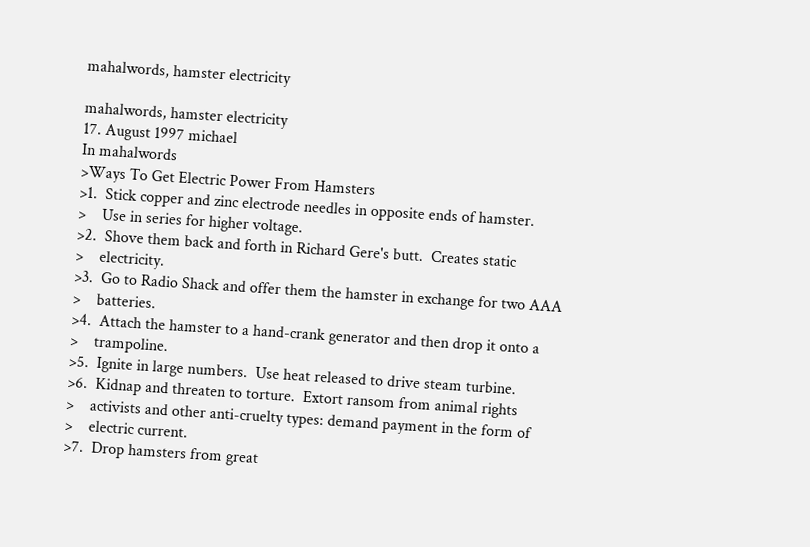mahalwords, hamster electricity

mahalwords, hamster electricity
17. August 1997 michael
In mahalwords
>Ways To Get Electric Power From Hamsters
>1.  Stick copper and zinc electrode needles in opposite ends of hamster.
>    Use in series for higher voltage.
>2.  Shove them back and forth in Richard Gere's butt.  Creates static
>    electricity.
>3.  Go to Radio Shack and offer them the hamster in exchange for two AAA
>    batteries.
>4.  Attach the hamster to a hand-crank generator and then drop it onto a
>    trampoline.
>5.  Ignite in large numbers.  Use heat released to drive steam turbine.
>6.  Kidnap and threaten to torture.  Extort ransom from animal rights
>    activists and other anti-cruelty types: demand payment in the form of
>    electric current.
>7.  Drop hamsters from great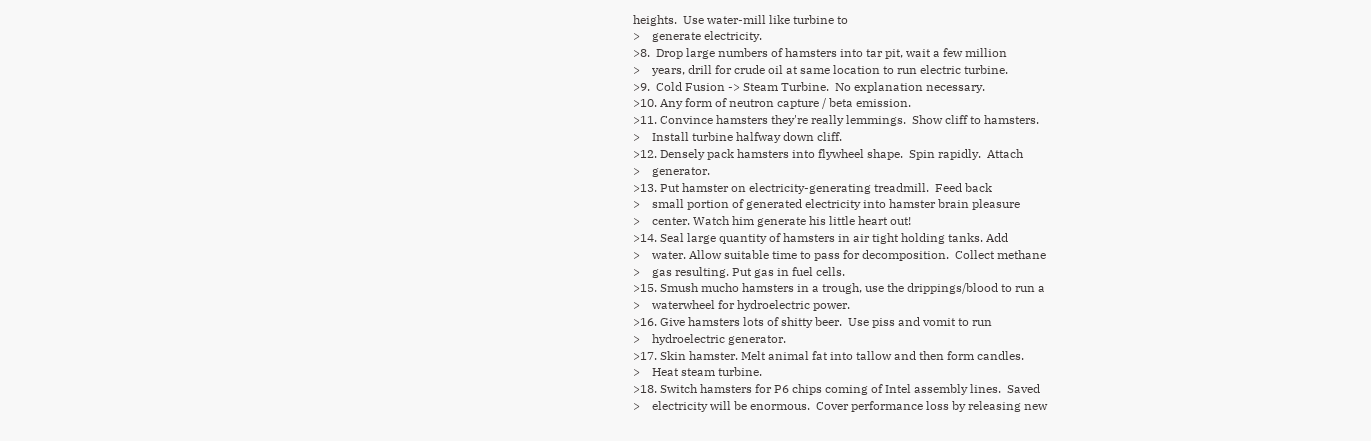heights.  Use water-mill like turbine to
>    generate electricity.
>8.  Drop large numbers of hamsters into tar pit, wait a few million
>    years, drill for crude oil at same location to run electric turbine.
>9.  Cold Fusion -> Steam Turbine.  No explanation necessary.
>10. Any form of neutron capture / beta emission.
>11. Convince hamsters they're really lemmings.  Show cliff to hamsters.
>    Install turbine halfway down cliff.
>12. Densely pack hamsters into flywheel shape.  Spin rapidly.  Attach
>    generator.
>13. Put hamster on electricity-generating treadmill.  Feed back
>    small portion of generated electricity into hamster brain pleasure
>    center. Watch him generate his little heart out!
>14. Seal large quantity of hamsters in air tight holding tanks. Add
>    water. Allow suitable time to pass for decomposition.  Collect methane
>    gas resulting. Put gas in fuel cells.
>15. Smush mucho hamsters in a trough, use the drippings/blood to run a
>    waterwheel for hydroelectric power.
>16. Give hamsters lots of shitty beer.  Use piss and vomit to run
>    hydroelectric generator.
>17. Skin hamster. Melt animal fat into tallow and then form candles.
>    Heat steam turbine.
>18. Switch hamsters for P6 chips coming of Intel assembly lines.  Saved
>    electricity will be enormous.  Cover performance loss by releasing new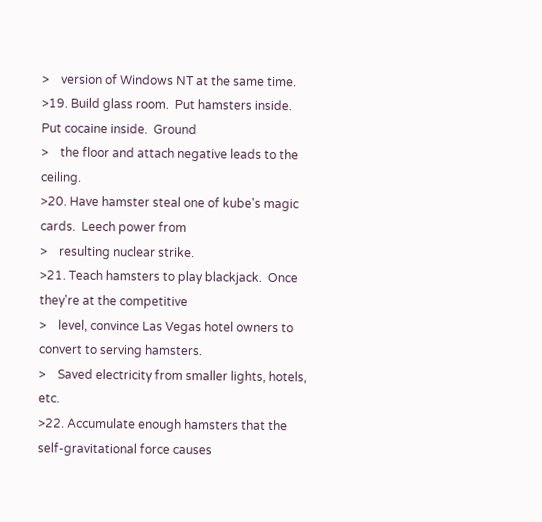>    version of Windows NT at the same time.
>19. Build glass room.  Put hamsters inside.  Put cocaine inside.  Ground
>    the floor and attach negative leads to the ceiling.
>20. Have hamster steal one of kube's magic cards.  Leech power from
>    resulting nuclear strike.
>21. Teach hamsters to play blackjack.  Once they're at the competitive
>    level, convince Las Vegas hotel owners to convert to serving hamsters.
>    Saved electricity from smaller lights, hotels, etc.
>22. Accumulate enough hamsters that the self-gravitational force causes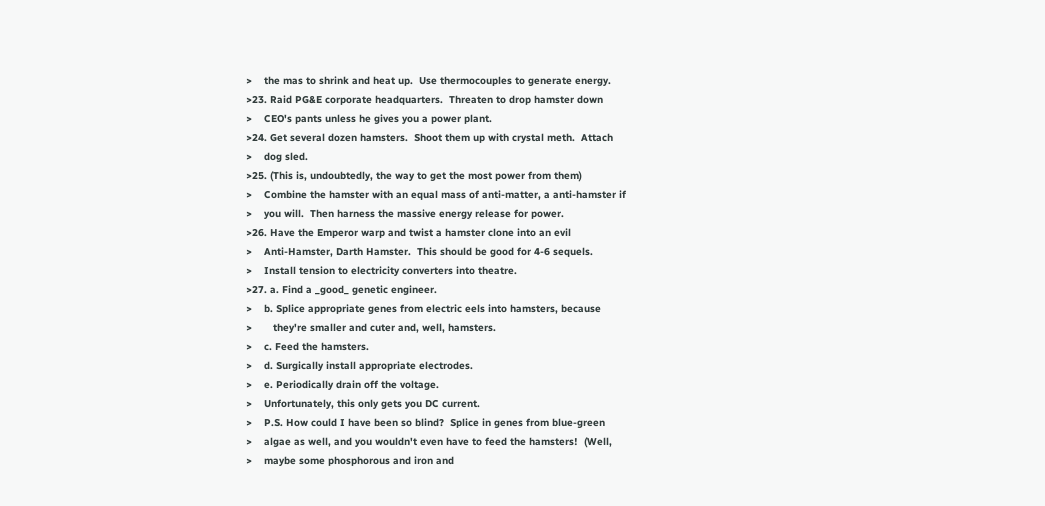>    the mas to shrink and heat up.  Use thermocouples to generate energy.
>23. Raid PG&E corporate headquarters.  Threaten to drop hamster down
>    CEO's pants unless he gives you a power plant.
>24. Get several dozen hamsters.  Shoot them up with crystal meth.  Attach
>    dog sled.
>25. (This is, undoubtedly, the way to get the most power from them)
>    Combine the hamster with an equal mass of anti-matter, a anti-hamster if
>    you will.  Then harness the massive energy release for power.
>26. Have the Emperor warp and twist a hamster clone into an evil
>    Anti-Hamster, Darth Hamster.  This should be good for 4-6 sequels.
>    Install tension to electricity converters into theatre.
>27. a. Find a _good_ genetic engineer.
>    b. Splice appropriate genes from electric eels into hamsters, because
>       they're smaller and cuter and, well, hamsters.
>    c. Feed the hamsters.
>    d. Surgically install appropriate electrodes.
>    e. Periodically drain off the voltage.
>    Unfortunately, this only gets you DC current.
>    P.S. How could I have been so blind?  Splice in genes from blue-green
>    algae as well, and you wouldn't even have to feed the hamsters!  (Well,
>    maybe some phosphorous and iron and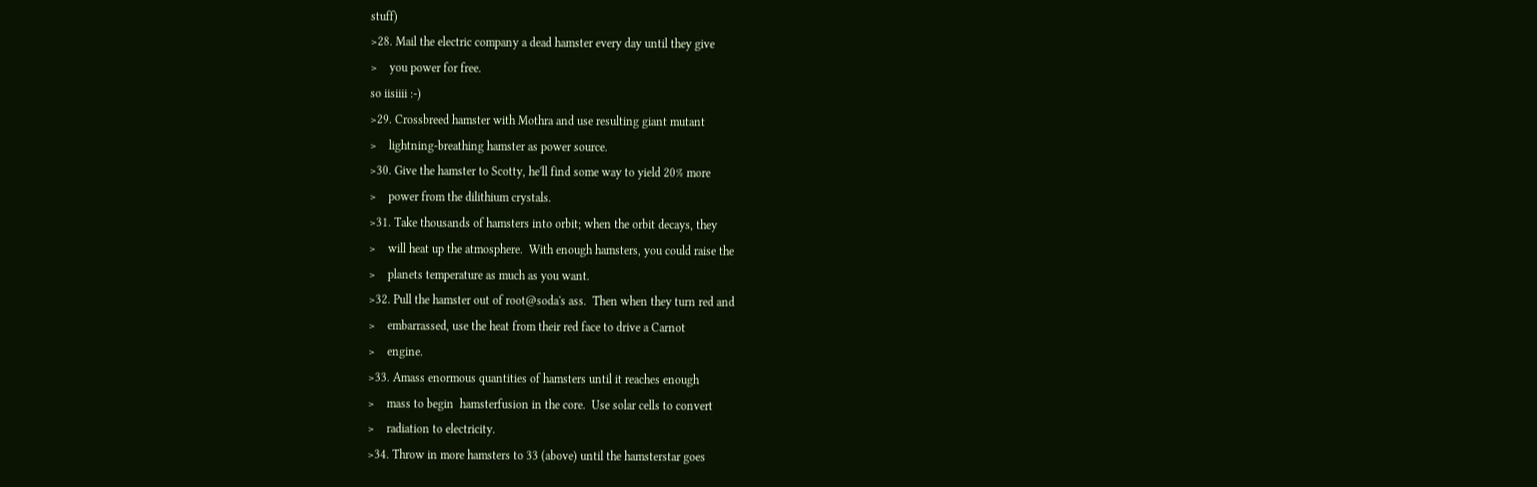stuff)
>28. Mail the electric company a dead hamster every day until they give
>    you power for free.
so iisiiii :-)
>29. Crossbreed hamster with Mothra and use resulting giant mutant
>    lightning-breathing hamster as power source.
>30. Give the hamster to Scotty, he'll find some way to yield 20% more
>    power from the dilithium crystals.
>31. Take thousands of hamsters into orbit; when the orbit decays, they
>    will heat up the atmosphere.  With enough hamsters, you could raise the
>    planets temperature as much as you want.
>32. Pull the hamster out of root@soda's ass.  Then when they turn red and
>    embarrassed, use the heat from their red face to drive a Carnot
>    engine.
>33. Amass enormous quantities of hamsters until it reaches enough
>    mass to begin  hamsterfusion in the core.  Use solar cells to convert
>    radiation to electricity.
>34. Throw in more hamsters to 33 (above) until the hamsterstar goes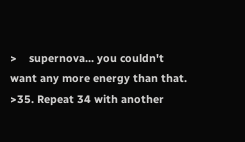>    supernova... you couldn't want any more energy than that.
>35. Repeat 34 with another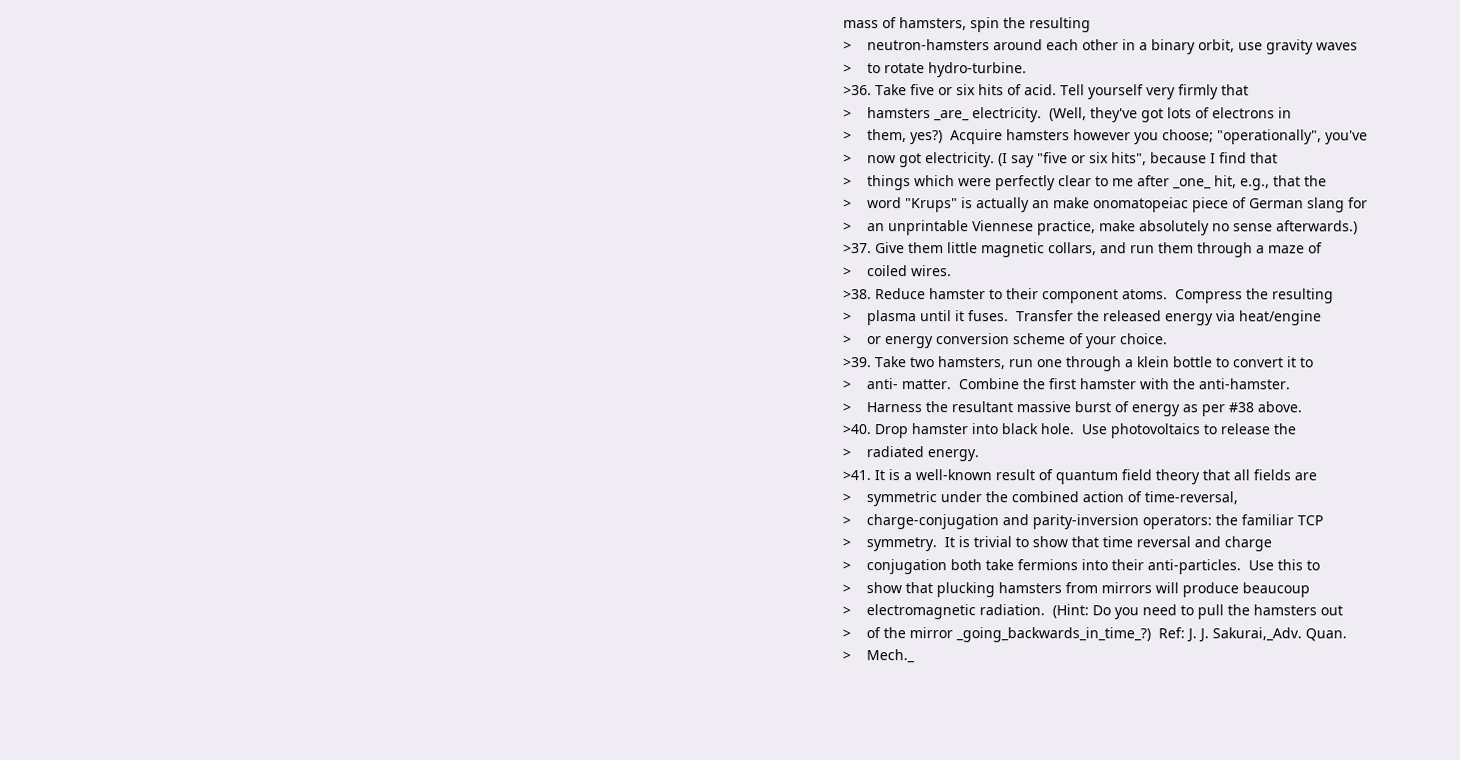mass of hamsters, spin the resulting
>    neutron-hamsters around each other in a binary orbit, use gravity waves
>    to rotate hydro-turbine.
>36. Take five or six hits of acid. Tell yourself very firmly that
>    hamsters _are_ electricity.  (Well, they've got lots of electrons in
>    them, yes?)  Acquire hamsters however you choose; "operationally", you've
>    now got electricity. (I say "five or six hits", because I find that
>    things which were perfectly clear to me after _one_ hit, e.g., that the
>    word "Krups" is actually an make onomatopeiac piece of German slang for
>    an unprintable Viennese practice, make absolutely no sense afterwards.)
>37. Give them little magnetic collars, and run them through a maze of
>    coiled wires.
>38. Reduce hamster to their component atoms.  Compress the resulting
>    plasma until it fuses.  Transfer the released energy via heat/engine
>    or energy conversion scheme of your choice.
>39. Take two hamsters, run one through a klein bottle to convert it to
>    anti- matter.  Combine the first hamster with the anti-hamster.
>    Harness the resultant massive burst of energy as per #38 above.
>40. Drop hamster into black hole.  Use photovoltaics to release the
>    radiated energy.
>41. It is a well-known result of quantum field theory that all fields are
>    symmetric under the combined action of time-reversal,
>    charge-conjugation and parity-inversion operators: the familiar TCP
>    symmetry.  It is trivial to show that time reversal and charge
>    conjugation both take fermions into their anti-particles.  Use this to
>    show that plucking hamsters from mirrors will produce beaucoup
>    electromagnetic radiation.  (Hint: Do you need to pull the hamsters out
>    of the mirror _going_backwards_in_time_?)  Ref: J. J. Sakurai,_Adv. Quan.
>    Mech._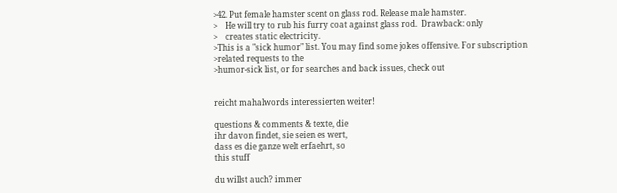>42. Put female hamster scent on glass rod. Release male hamster.
>    He will try to rub his furry coat against glass rod.  Drawback: only
>    creates static electricity.
>This is a "sick humor" list. You may find some jokes offensive. For subscription
>related requests to the
>humor-sick list, or for searches and back issues, check out


reicht mahalwords interessierten weiter!

questions & comments & texte, die
ihr davon findet, sie seien es wert,
dass es die ganze welt erfaehrt, so
this stuff

du willst auch? immer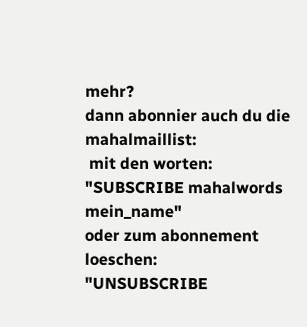mehr?
dann abonnier auch du die mahalmaillist:
 mit den worten:
"SUBSCRIBE mahalwords mein_name"
oder zum abonnement loeschen:
"UNSUBSCRIBE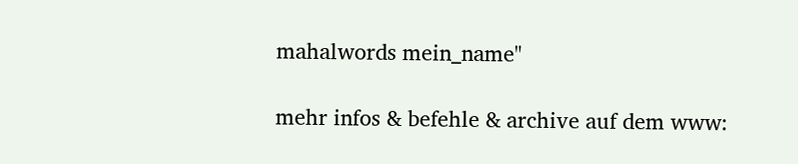mahalwords mein_name"

mehr infos & befehle & archive auf dem www: